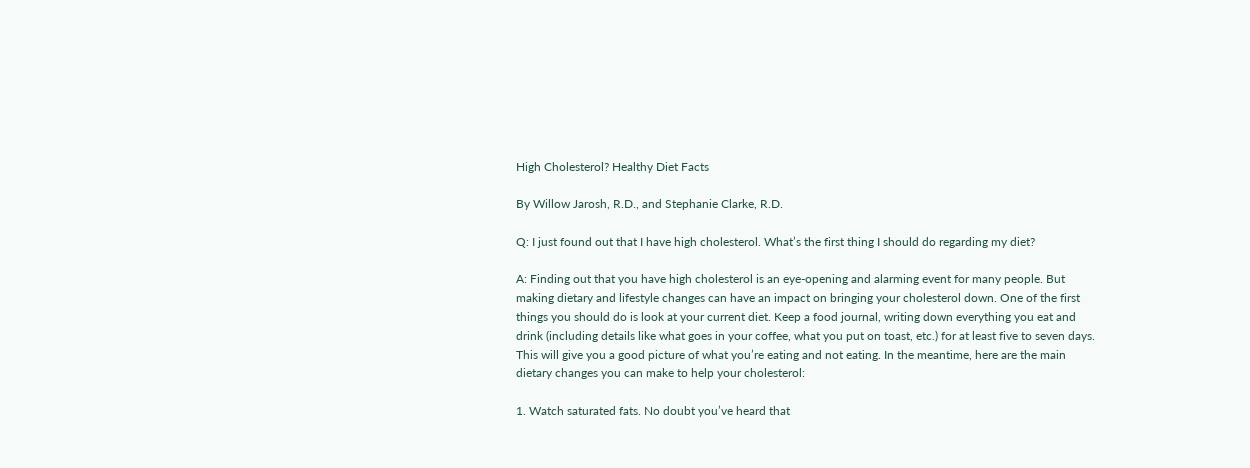High Cholesterol? Healthy Diet Facts

By Willow Jarosh, R.D., and Stephanie Clarke, R.D.

Q: I just found out that I have high cholesterol. What’s the first thing I should do regarding my diet?

A: Finding out that you have high cholesterol is an eye-opening and alarming event for many people. But making dietary and lifestyle changes can have an impact on bringing your cholesterol down. One of the first things you should do is look at your current diet. Keep a food journal, writing down everything you eat and drink (including details like what goes in your coffee, what you put on toast, etc.) for at least five to seven days. This will give you a good picture of what you’re eating and not eating. In the meantime, here are the main dietary changes you can make to help your cholesterol:

1. Watch saturated fats. No doubt you’ve heard that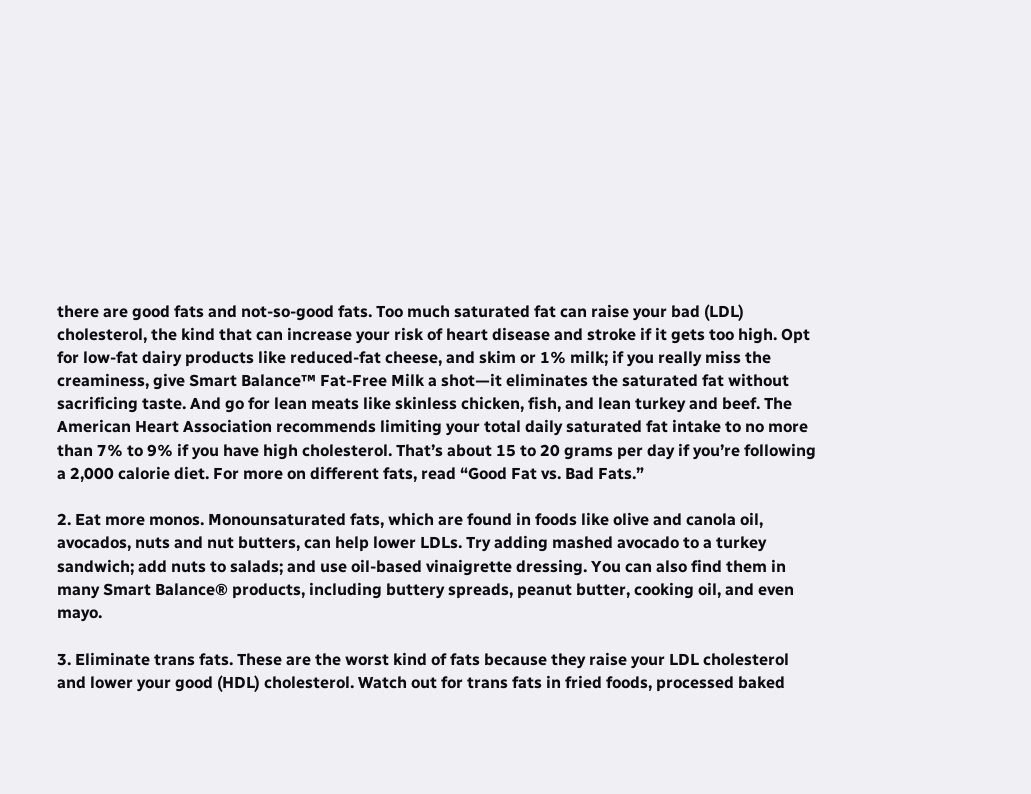there are good fats and not-so-good fats. Too much saturated fat can raise your bad (LDL) cholesterol, the kind that can increase your risk of heart disease and stroke if it gets too high. Opt for low-fat dairy products like reduced-fat cheese, and skim or 1% milk; if you really miss the creaminess, give Smart Balance™ Fat-Free Milk a shot—it eliminates the saturated fat without sacrificing taste. And go for lean meats like skinless chicken, fish, and lean turkey and beef. The American Heart Association recommends limiting your total daily saturated fat intake to no more than 7% to 9% if you have high cholesterol. That’s about 15 to 20 grams per day if you’re following a 2,000 calorie diet. For more on different fats, read “Good Fat vs. Bad Fats.”

2. Eat more monos. Monounsaturated fats, which are found in foods like olive and canola oil, avocados, nuts and nut butters, can help lower LDLs. Try adding mashed avocado to a turkey sandwich; add nuts to salads; and use oil-based vinaigrette dressing. You can also find them in many Smart Balance® products, including buttery spreads, peanut butter, cooking oil, and even mayo.

3. Eliminate trans fats. These are the worst kind of fats because they raise your LDL cholesterol and lower your good (HDL) cholesterol. Watch out for trans fats in fried foods, processed baked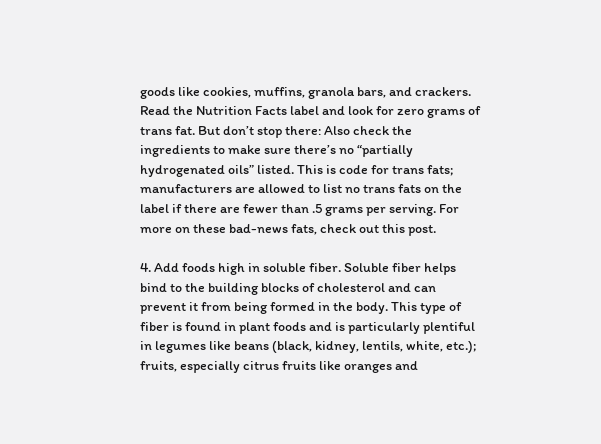goods like cookies, muffins, granola bars, and crackers. Read the Nutrition Facts label and look for zero grams of trans fat. But don’t stop there: Also check the ingredients to make sure there’s no “partially hydrogenated oils” listed. This is code for trans fats; manufacturers are allowed to list no trans fats on the label if there are fewer than .5 grams per serving. For more on these bad-news fats, check out this post.

4. Add foods high in soluble fiber. Soluble fiber helps bind to the building blocks of cholesterol and can prevent it from being formed in the body. This type of fiber is found in plant foods and is particularly plentiful in legumes like beans (black, kidney, lentils, white, etc.); fruits, especially citrus fruits like oranges and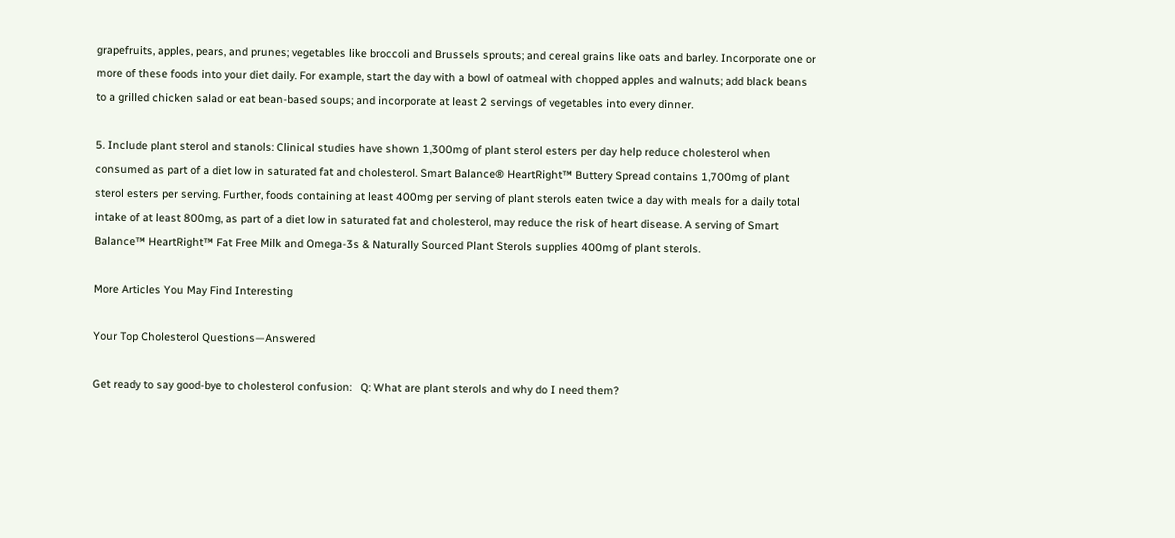grapefruits, apples, pears, and prunes; vegetables like broccoli and Brussels sprouts; and cereal grains like oats and barley. Incorporate one or more of these foods into your diet daily. For example, start the day with a bowl of oatmeal with chopped apples and walnuts; add black beans to a grilled chicken salad or eat bean-based soups; and incorporate at least 2 servings of vegetables into every dinner.

5. Include plant sterol and stanols: Clinical studies have shown 1,300mg of plant sterol esters per day help reduce cholesterol when consumed as part of a diet low in saturated fat and cholesterol. Smart Balance® HeartRight™ Buttery Spread contains 1,700mg of plant sterol esters per serving. Further, foods containing at least 400mg per serving of plant sterols eaten twice a day with meals for a daily total intake of at least 800mg, as part of a diet low in saturated fat and cholesterol, may reduce the risk of heart disease. A serving of Smart Balance™ HeartRight™ Fat Free Milk and Omega-3s & Naturally Sourced Plant Sterols supplies 400mg of plant sterols.

More Articles You May Find Interesting

Your Top Cholesterol Questions—Answered

Get ready to say good-bye to cholesterol confusion:   Q: What are plant sterols and why do I need them?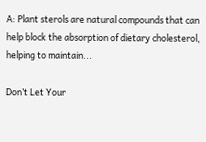A: Plant sterols are natural compounds that can help block the absorption of dietary cholesterol, helping to maintain...

Don’t Let Your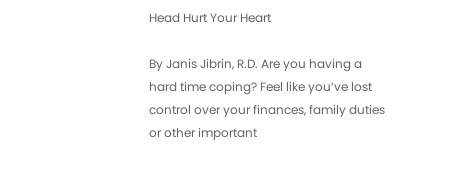Head Hurt Your Heart

By Janis Jibrin, R.D. Are you having a hard time coping? Feel like you’ve lost control over your finances, family duties or other important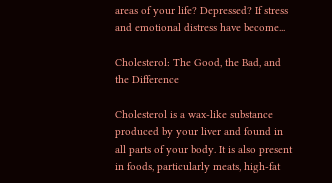areas of your life? Depressed? If stress and emotional distress have become...

Cholesterol: The Good, the Bad, and the Difference

Cholesterol is a wax-like substance produced by your liver and found in all parts of your body. It is also present in foods, particularly meats, high-fat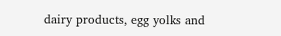dairy products, egg yolks and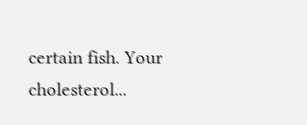certain fish. Your cholesterol...